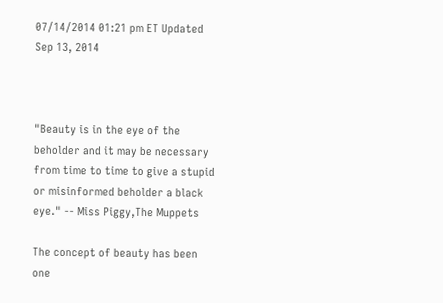07/14/2014 01:21 pm ET Updated Sep 13, 2014



"Beauty is in the eye of the beholder and it may be necessary from time to time to give a stupid or misinformed beholder a black eye." -- Miss Piggy,The Muppets

The concept of beauty has been one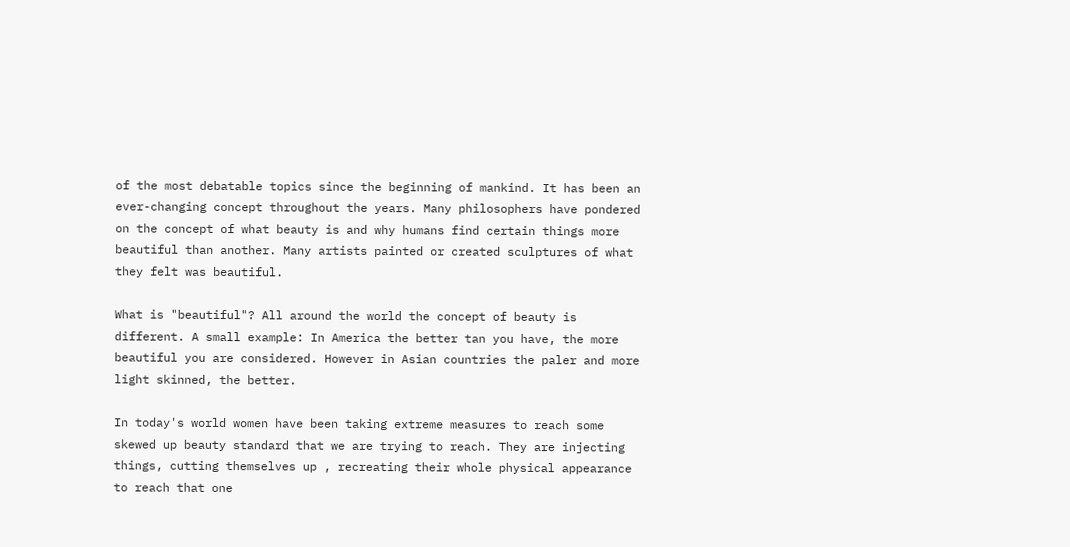of the most debatable topics since the beginning of mankind. It has been an ever-changing concept throughout the years. Many philosophers have pondered on the concept of what beauty is and why humans find certain things more beautiful than another. Many artists painted or created sculptures of what they felt was beautiful.

What is "beautiful"? All around the world the concept of beauty is different. A small example: In America the better tan you have, the more beautiful you are considered. However in Asian countries the paler and more light skinned, the better.

In today's world women have been taking extreme measures to reach some skewed up beauty standard that we are trying to reach. They are injecting things, cutting themselves up , recreating their whole physical appearance to reach that one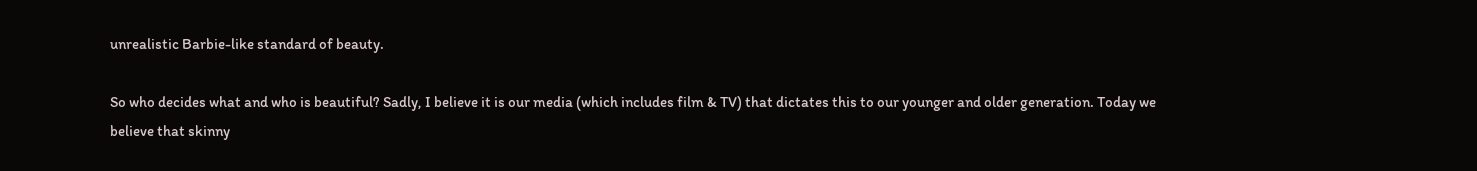unrealistic Barbie-like standard of beauty.

So who decides what and who is beautiful? Sadly, I believe it is our media (which includes film & TV) that dictates this to our younger and older generation. Today we believe that skinny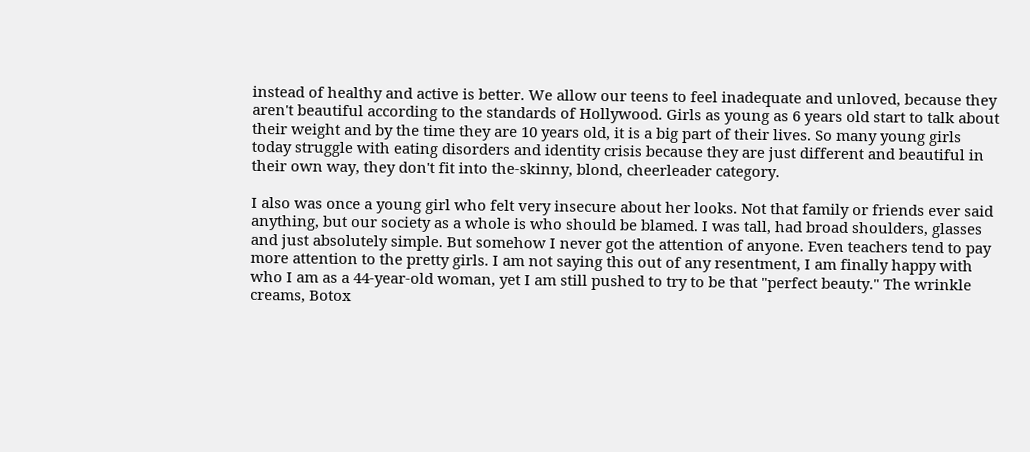instead of healthy and active is better. We allow our teens to feel inadequate and unloved, because they aren't beautiful according to the standards of Hollywood. Girls as young as 6 years old start to talk about their weight and by the time they are 10 years old, it is a big part of their lives. So many young girls today struggle with eating disorders and identity crisis because they are just different and beautiful in their own way, they don't fit into the-skinny, blond, cheerleader category.

I also was once a young girl who felt very insecure about her looks. Not that family or friends ever said anything, but our society as a whole is who should be blamed. I was tall, had broad shoulders, glasses and just absolutely simple. But somehow I never got the attention of anyone. Even teachers tend to pay more attention to the pretty girls. I am not saying this out of any resentment, I am finally happy with who I am as a 44-year-old woman, yet I am still pushed to try to be that "perfect beauty." The wrinkle creams, Botox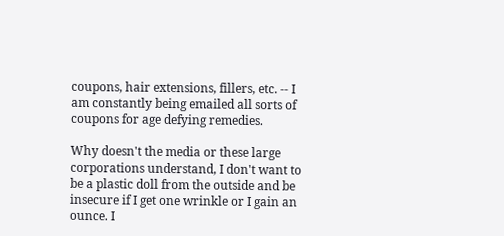coupons, hair extensions, fillers, etc. -- I am constantly being emailed all sorts of coupons for age defying remedies.

Why doesn't the media or these large corporations understand, I don't want to be a plastic doll from the outside and be insecure if I get one wrinkle or I gain an ounce. I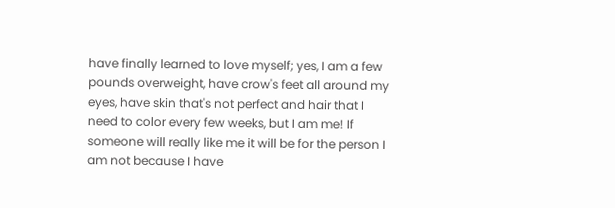have finally learned to love myself; yes, I am a few pounds overweight, have crow's feet all around my eyes, have skin that's not perfect and hair that I need to color every few weeks, but I am me! If someone will really like me it will be for the person I am not because I have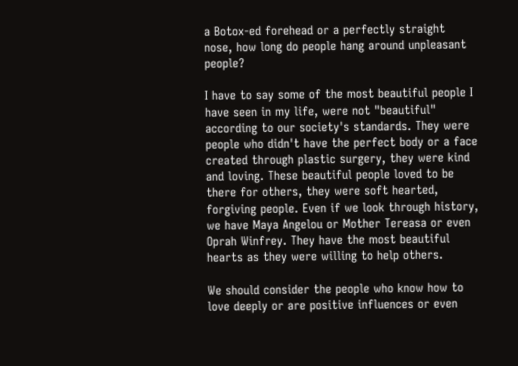a Botox-ed forehead or a perfectly straight nose, how long do people hang around unpleasant people?

I have to say some of the most beautiful people I have seen in my life, were not "beautiful" according to our society's standards. They were people who didn't have the perfect body or a face created through plastic surgery, they were kind and loving. These beautiful people loved to be there for others, they were soft hearted, forgiving people. Even if we look through history, we have Maya Angelou or Mother Tereasa or even Oprah Winfrey. They have the most beautiful hearts as they were willing to help others.

We should consider the people who know how to love deeply or are positive influences or even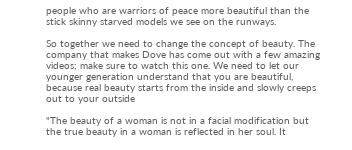people who are warriors of peace more beautiful than the stick skinny starved models we see on the runways.

So together we need to change the concept of beauty. The company that makes Dove has come out with a few amazing videos; make sure to watch this one. We need to let our younger generation understand that you are beautiful, because real beauty starts from the inside and slowly creeps out to your outside

"The beauty of a woman is not in a facial modification but the true beauty in a woman is reflected in her soul. It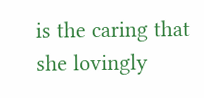is the caring that she lovingly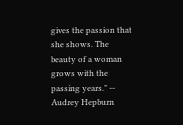gives the passion that she shows. The beauty of a woman grows with the passing years." -- Audrey Hepburn